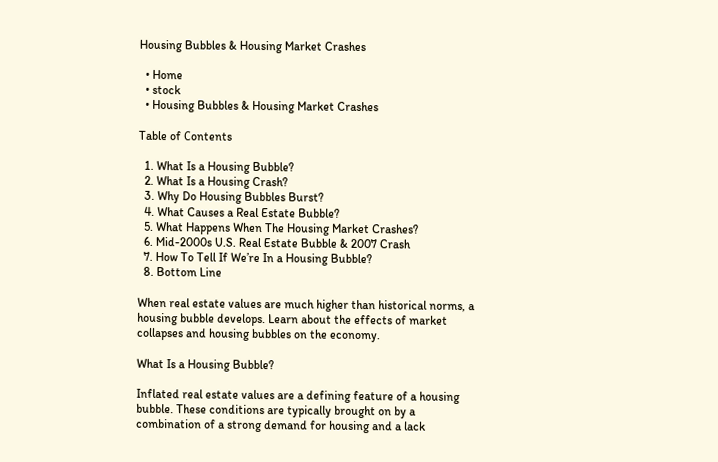Housing Bubbles & Housing Market Crashes

  • Home
  • stock
  • Housing Bubbles & Housing Market Crashes

Table of Сontents

  1. What Is a Housing Bubble?
  2. What Is a Housing Crash?
  3. Why Do Housing Bubbles Burst?
  4. What Causes a Real Estate Bubble?
  5. What Happens When The Housing Market Crashes?
  6. Mid-2000s U.S. Real Estate Bubble & 2007 Crash
  7. How To Tell If We’re In a Housing Bubble?
  8. Bottom Line

When real estate values are much higher than historical norms, a housing bubble develops. Learn about the effects of market collapses and housing bubbles on the economy.

What Is a Housing Bubble?

Inflated real estate values are a defining feature of a housing bubble. These conditions are typically brought on by a combination of a strong demand for housing and a lack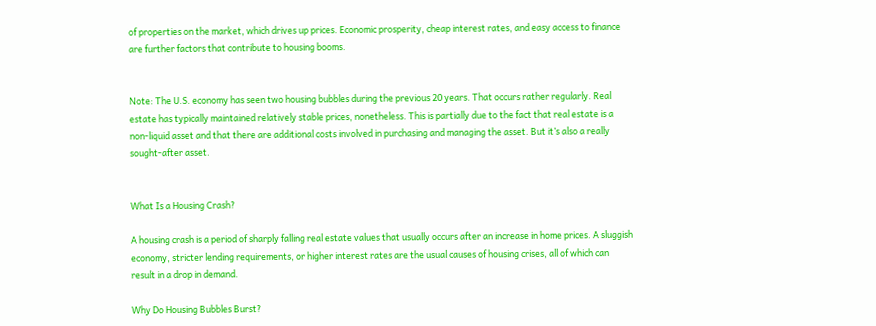of properties on the market, which drives up prices. Economic prosperity, cheap interest rates, and easy access to finance are further factors that contribute to housing booms.


Note: The U.S. economy has seen two housing bubbles during the previous 20 years. That occurs rather regularly. Real estate has typically maintained relatively stable prices, nonetheless. This is partially due to the fact that real estate is a non-liquid asset and that there are additional costs involved in purchasing and managing the asset. But it’s also a really sought-after asset.


What Is a Housing Crash?

A housing crash is a period of sharply falling real estate values that usually occurs after an increase in home prices. A sluggish economy, stricter lending requirements, or higher interest rates are the usual causes of housing crises, all of which can result in a drop in demand.

Why Do Housing Bubbles Burst?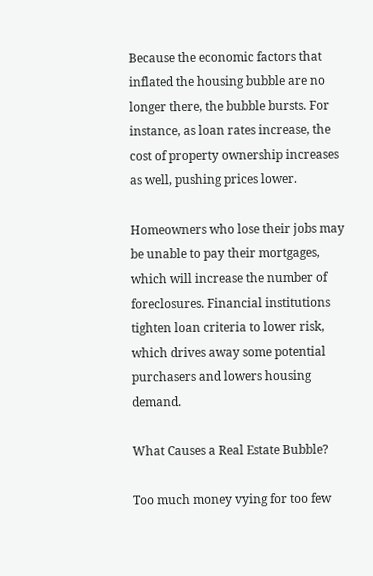Because the economic factors that inflated the housing bubble are no longer there, the bubble bursts. For instance, as loan rates increase, the cost of property ownership increases as well, pushing prices lower.

Homeowners who lose their jobs may be unable to pay their mortgages, which will increase the number of foreclosures. Financial institutions tighten loan criteria to lower risk, which drives away some potential purchasers and lowers housing demand.

What Causes a Real Estate Bubble?

Too much money vying for too few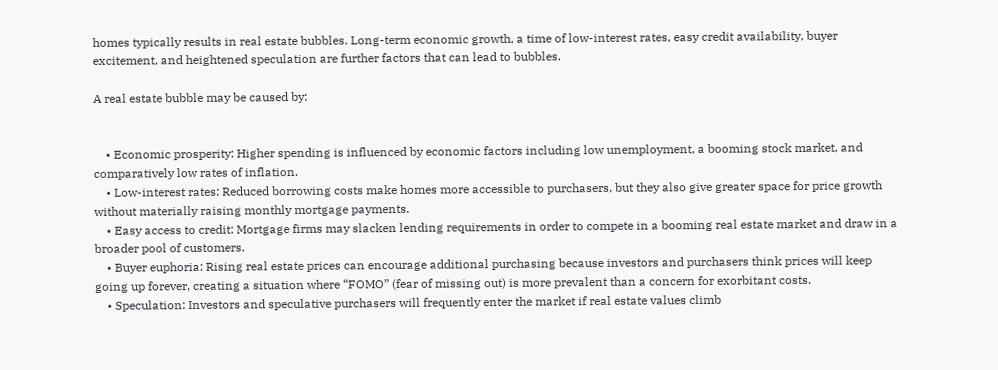homes typically results in real estate bubbles. Long-term economic growth, a time of low-interest rates, easy credit availability, buyer excitement, and heightened speculation are further factors that can lead to bubbles.

A real estate bubble may be caused by:


    • Economic prosperity: Higher spending is influenced by economic factors including low unemployment, a booming stock market, and comparatively low rates of inflation.
    • Low-interest rates: Reduced borrowing costs make homes more accessible to purchasers, but they also give greater space for price growth without materially raising monthly mortgage payments.
    • Easy access to credit: Mortgage firms may slacken lending requirements in order to compete in a booming real estate market and draw in a broader pool of customers.
    • Buyer euphoria: Rising real estate prices can encourage additional purchasing because investors and purchasers think prices will keep going up forever, creating a situation where “FOMO” (fear of missing out) is more prevalent than a concern for exorbitant costs.
    • Speculation: Investors and speculative purchasers will frequently enter the market if real estate values climb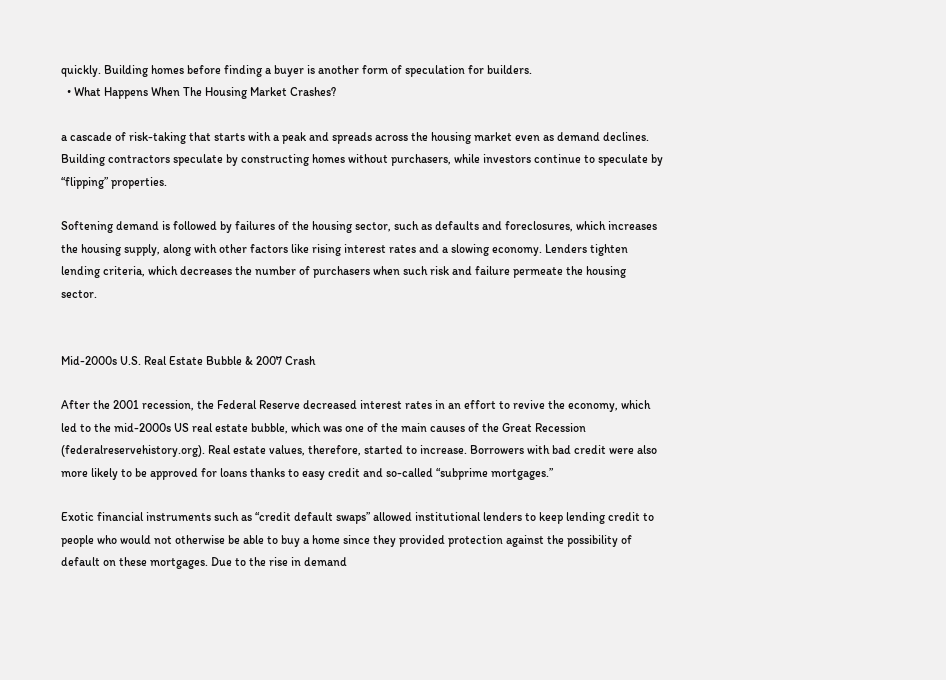quickly. Building homes before finding a buyer is another form of speculation for builders.
  • What Happens When The Housing Market Crashes?

a cascade of risk-taking that starts with a peak and spreads across the housing market even as demand declines. Building contractors speculate by constructing homes without purchasers, while investors continue to speculate by “flipping” properties.

Softening demand is followed by failures of the housing sector, such as defaults and foreclosures, which increases the housing supply, along with other factors like rising interest rates and a slowing economy. Lenders tighten lending criteria, which decreases the number of purchasers when such risk and failure permeate the housing sector.


Mid-2000s U.S. Real Estate Bubble & 2007 Crash

After the 2001 recession, the Federal Reserve decreased interest rates in an effort to revive the economy, which led to the mid-2000s US real estate bubble, which was one of the main causes of the Great Recession (federalreservehistory.org). Real estate values, therefore, started to increase. Borrowers with bad credit were also more likely to be approved for loans thanks to easy credit and so-called “subprime mortgages.”

Exotic financial instruments such as “credit default swaps” allowed institutional lenders to keep lending credit to people who would not otherwise be able to buy a home since they provided protection against the possibility of default on these mortgages. Due to the rise in demand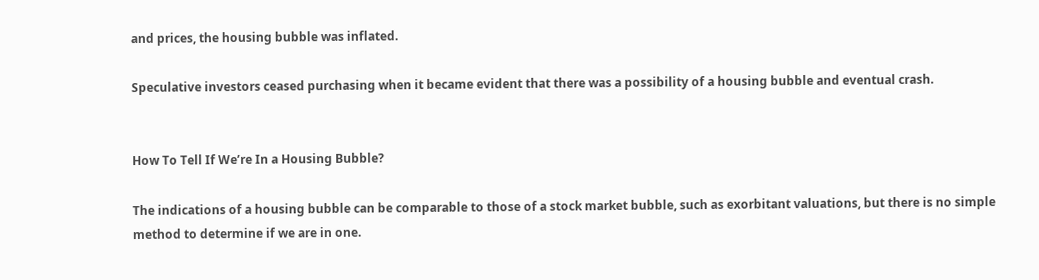and prices, the housing bubble was inflated.

Speculative investors ceased purchasing when it became evident that there was a possibility of a housing bubble and eventual crash.


How To Tell If We’re In a Housing Bubble?

The indications of a housing bubble can be comparable to those of a stock market bubble, such as exorbitant valuations, but there is no simple method to determine if we are in one.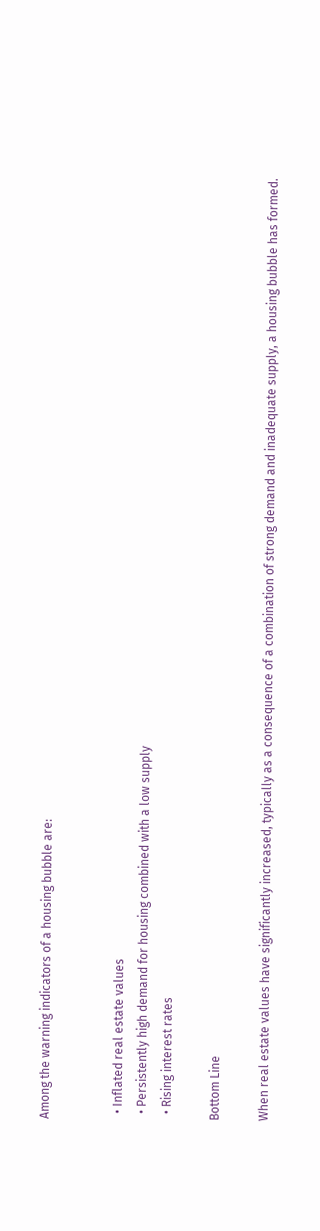Among the warning indicators of a housing bubble are:


  • Inflated real estate values
  • Persistently high demand for housing combined with a low supply
  • Rising interest rates

Bottom Line

When real estate values have significantly increased, typically as a consequence of a combination of strong demand and inadequate supply, a housing bubble has formed.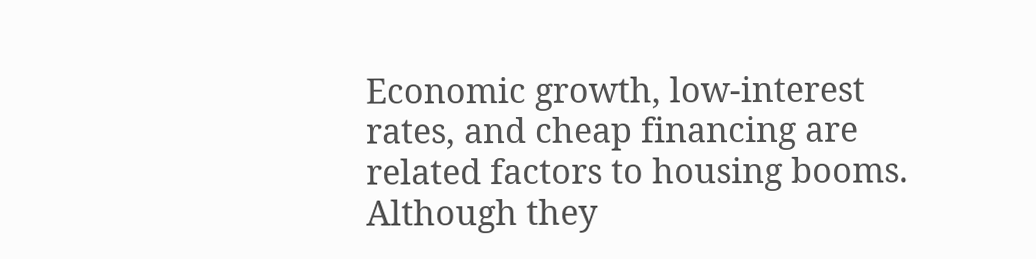Economic growth, low-interest rates, and cheap financing are related factors to housing booms. Although they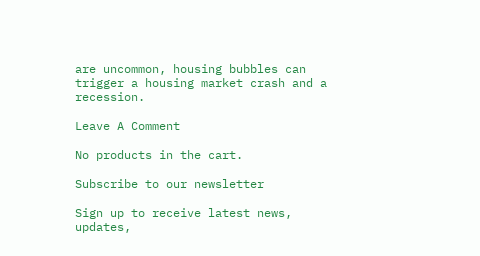are uncommon, housing bubbles can trigger a housing market crash and a recession.

Leave A Comment

No products in the cart.

Subscribe to our newsletter

Sign up to receive latest news, updates,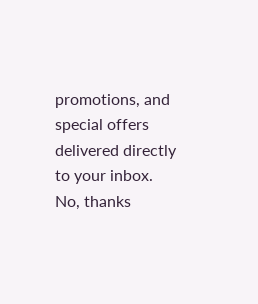promotions, and special offers delivered directly to your inbox.
No, thanks